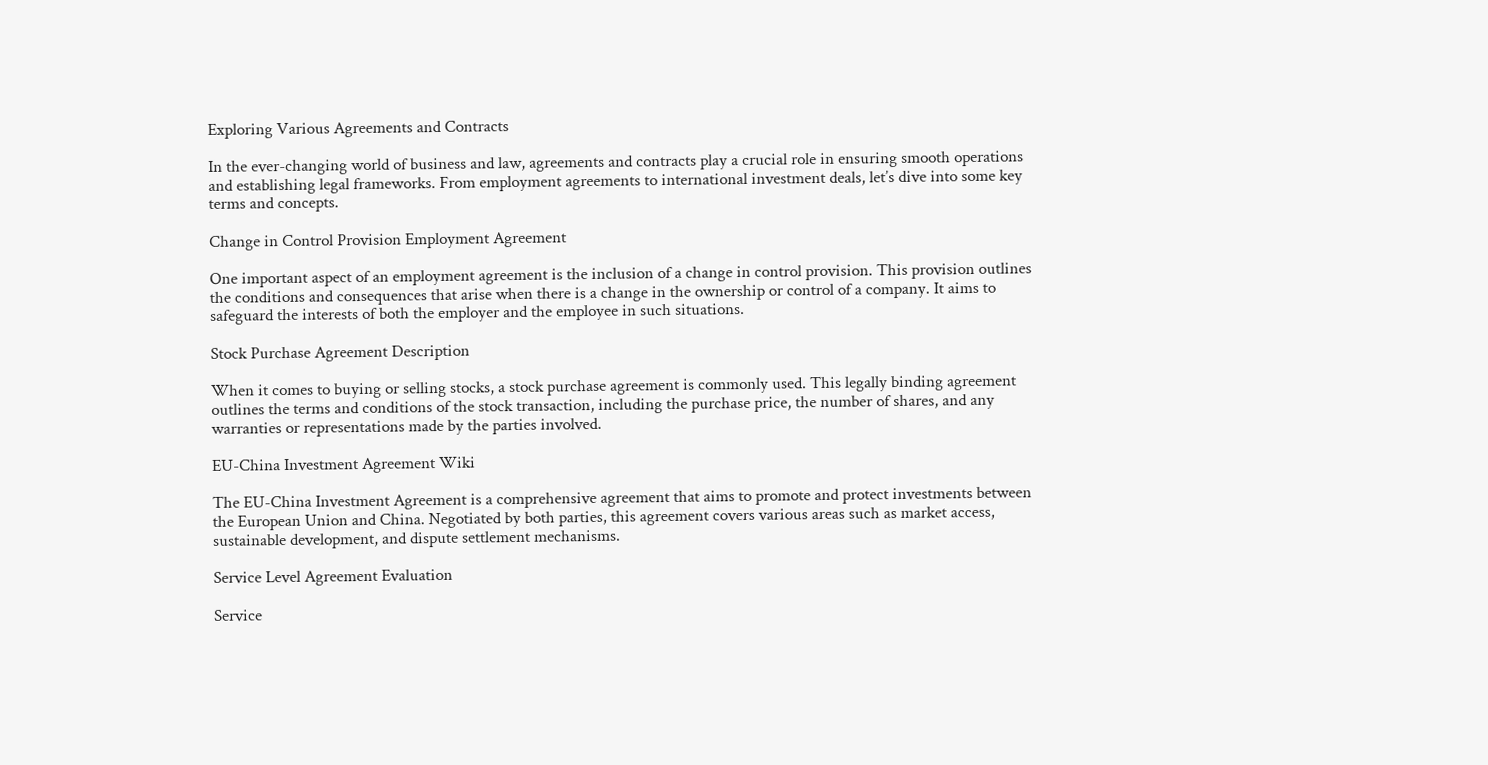Exploring Various Agreements and Contracts

In the ever-changing world of business and law, agreements and contracts play a crucial role in ensuring smooth operations and establishing legal frameworks. From employment agreements to international investment deals, let’s dive into some key terms and concepts.

Change in Control Provision Employment Agreement

One important aspect of an employment agreement is the inclusion of a change in control provision. This provision outlines the conditions and consequences that arise when there is a change in the ownership or control of a company. It aims to safeguard the interests of both the employer and the employee in such situations.

Stock Purchase Agreement Description

When it comes to buying or selling stocks, a stock purchase agreement is commonly used. This legally binding agreement outlines the terms and conditions of the stock transaction, including the purchase price, the number of shares, and any warranties or representations made by the parties involved.

EU-China Investment Agreement Wiki

The EU-China Investment Agreement is a comprehensive agreement that aims to promote and protect investments between the European Union and China. Negotiated by both parties, this agreement covers various areas such as market access, sustainable development, and dispute settlement mechanisms.

Service Level Agreement Evaluation

Service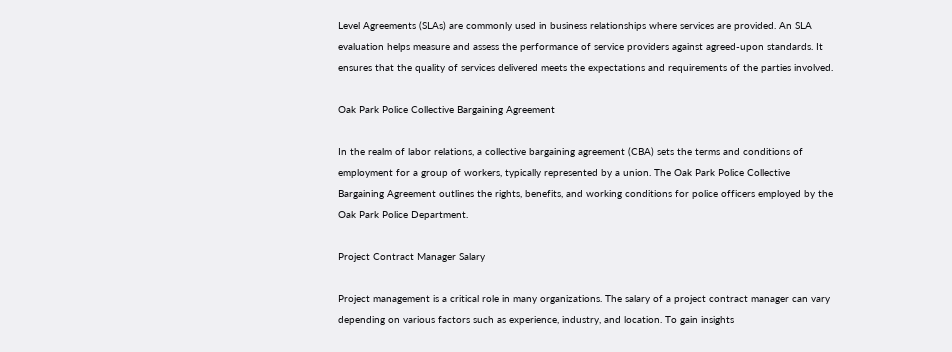Level Agreements (SLAs) are commonly used in business relationships where services are provided. An SLA evaluation helps measure and assess the performance of service providers against agreed-upon standards. It ensures that the quality of services delivered meets the expectations and requirements of the parties involved.

Oak Park Police Collective Bargaining Agreement

In the realm of labor relations, a collective bargaining agreement (CBA) sets the terms and conditions of employment for a group of workers, typically represented by a union. The Oak Park Police Collective Bargaining Agreement outlines the rights, benefits, and working conditions for police officers employed by the Oak Park Police Department.

Project Contract Manager Salary

Project management is a critical role in many organizations. The salary of a project contract manager can vary depending on various factors such as experience, industry, and location. To gain insights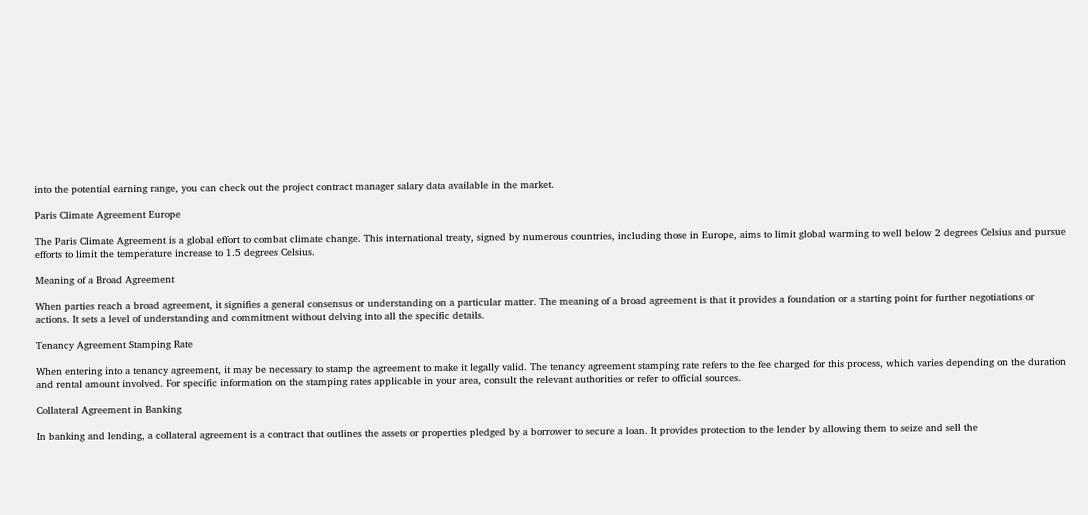into the potential earning range, you can check out the project contract manager salary data available in the market.

Paris Climate Agreement Europe

The Paris Climate Agreement is a global effort to combat climate change. This international treaty, signed by numerous countries, including those in Europe, aims to limit global warming to well below 2 degrees Celsius and pursue efforts to limit the temperature increase to 1.5 degrees Celsius.

Meaning of a Broad Agreement

When parties reach a broad agreement, it signifies a general consensus or understanding on a particular matter. The meaning of a broad agreement is that it provides a foundation or a starting point for further negotiations or actions. It sets a level of understanding and commitment without delving into all the specific details.

Tenancy Agreement Stamping Rate

When entering into a tenancy agreement, it may be necessary to stamp the agreement to make it legally valid. The tenancy agreement stamping rate refers to the fee charged for this process, which varies depending on the duration and rental amount involved. For specific information on the stamping rates applicable in your area, consult the relevant authorities or refer to official sources.

Collateral Agreement in Banking

In banking and lending, a collateral agreement is a contract that outlines the assets or properties pledged by a borrower to secure a loan. It provides protection to the lender by allowing them to seize and sell the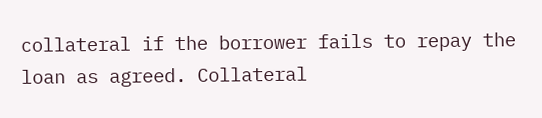collateral if the borrower fails to repay the loan as agreed. Collateral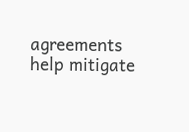agreements help mitigate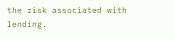the risk associated with lending.